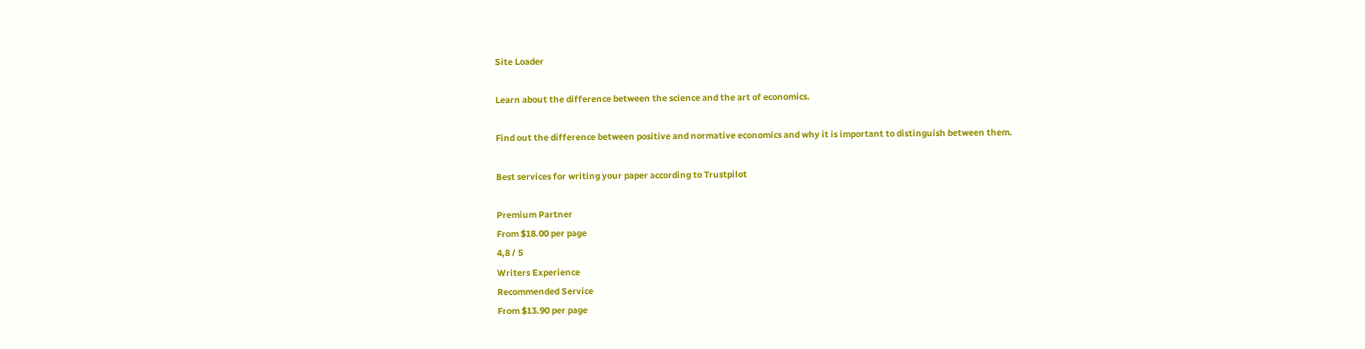Site Loader

Learn about the difference between the science and the art of economics.

Find out the difference between positive and normative economics and why it is important to distinguish between them.

Best services for writing your paper according to Trustpilot

Premium Partner
From $18.00 per page
4,8 / 5
Writers Experience
Recommended Service
From $13.90 per page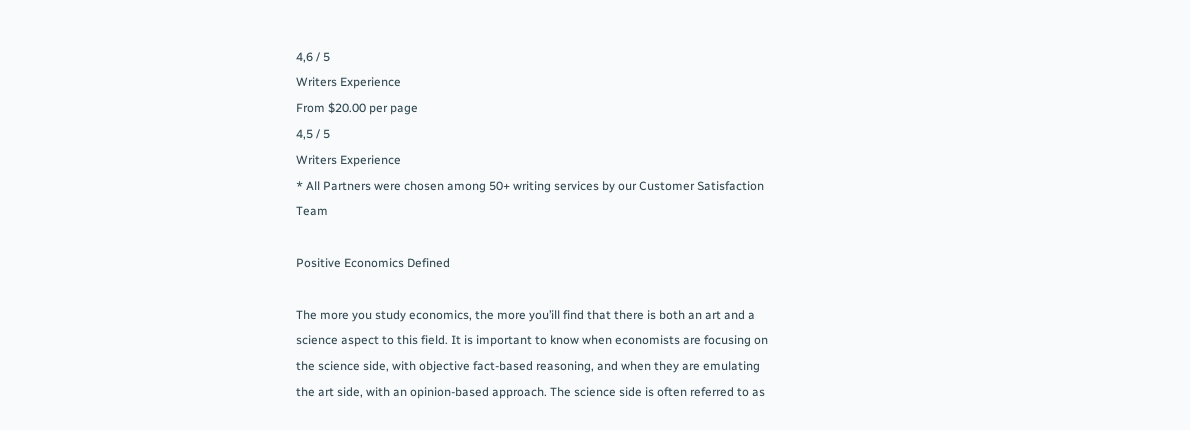4,6 / 5
Writers Experience
From $20.00 per page
4,5 / 5
Writers Experience
* All Partners were chosen among 50+ writing services by our Customer Satisfaction Team

Positive Economics Defined

The more you study economics, the more you’ill find that there is both an art and a science aspect to this field. It is important to know when economists are focusing on the science side, with objective fact-based reasoning, and when they are emulating the art side, with an opinion-based approach. The science side is often referred to as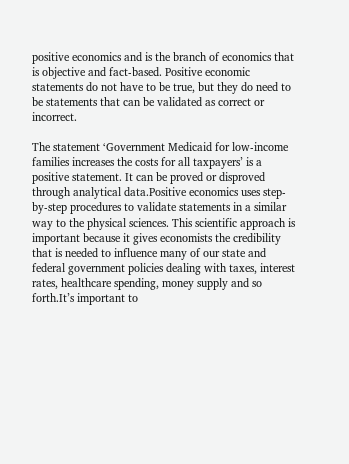positive economics and is the branch of economics that is objective and fact-based. Positive economic statements do not have to be true, but they do need to be statements that can be validated as correct or incorrect.

The statement ‘Government Medicaid for low-income families increases the costs for all taxpayers’ is a positive statement. It can be proved or disproved through analytical data.Positive economics uses step-by-step procedures to validate statements in a similar way to the physical sciences. This scientific approach is important because it gives economists the credibility that is needed to influence many of our state and federal government policies dealing with taxes, interest rates, healthcare spending, money supply and so forth.It’s important to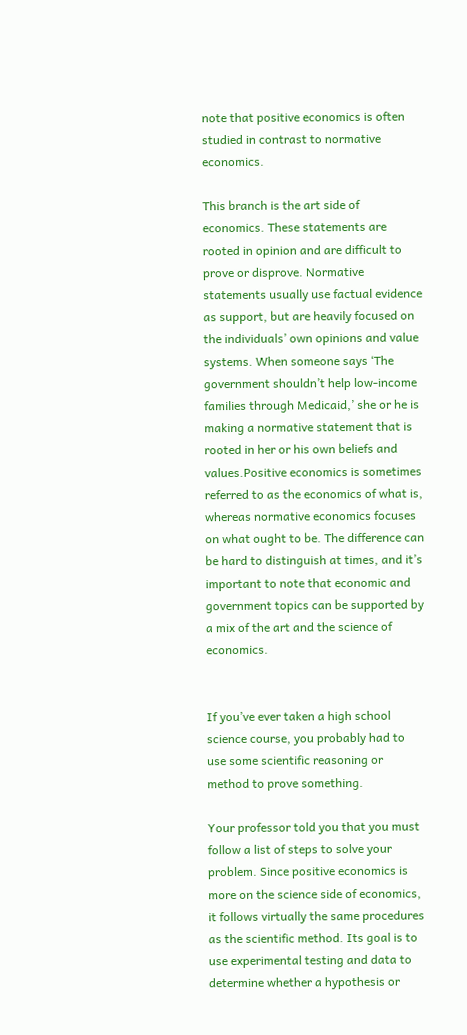note that positive economics is often studied in contrast to normative economics.

This branch is the art side of economics. These statements are rooted in opinion and are difficult to prove or disprove. Normative statements usually use factual evidence as support, but are heavily focused on the individuals’ own opinions and value systems. When someone says ‘The government shouldn’t help low-income families through Medicaid,’ she or he is making a normative statement that is rooted in her or his own beliefs and values.Positive economics is sometimes referred to as the economics of what is, whereas normative economics focuses on what ought to be. The difference can be hard to distinguish at times, and it’s important to note that economic and government topics can be supported by a mix of the art and the science of economics.


If you’ve ever taken a high school science course, you probably had to use some scientific reasoning or method to prove something.

Your professor told you that you must follow a list of steps to solve your problem. Since positive economics is more on the science side of economics, it follows virtually the same procedures as the scientific method. Its goal is to use experimental testing and data to determine whether a hypothesis or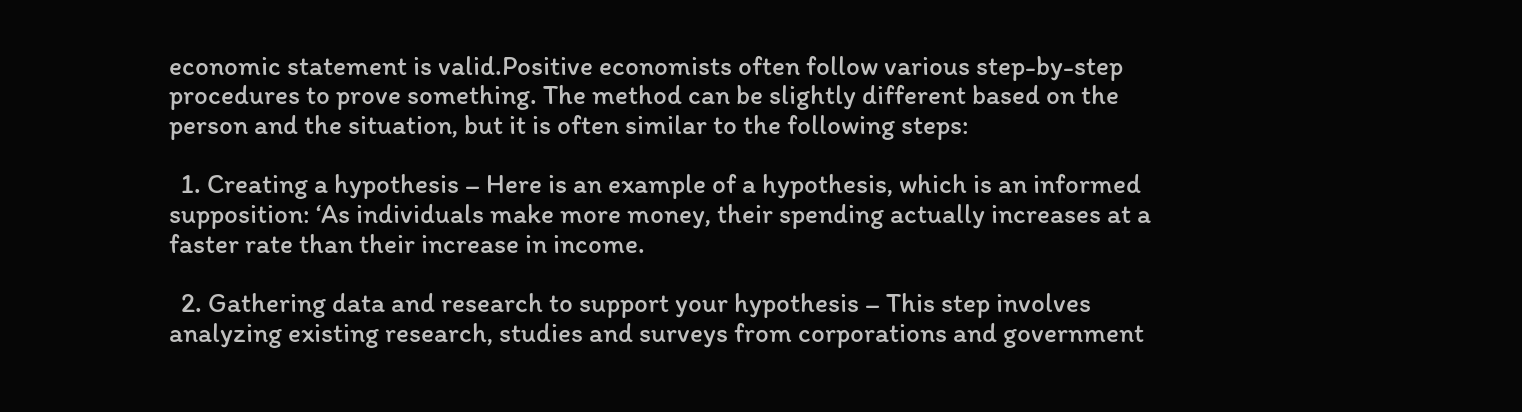economic statement is valid.Positive economists often follow various step-by-step procedures to prove something. The method can be slightly different based on the person and the situation, but it is often similar to the following steps:

  1. Creating a hypothesis – Here is an example of a hypothesis, which is an informed supposition: ‘As individuals make more money, their spending actually increases at a faster rate than their increase in income.

  2. Gathering data and research to support your hypothesis – This step involves analyzing existing research, studies and surveys from corporations and government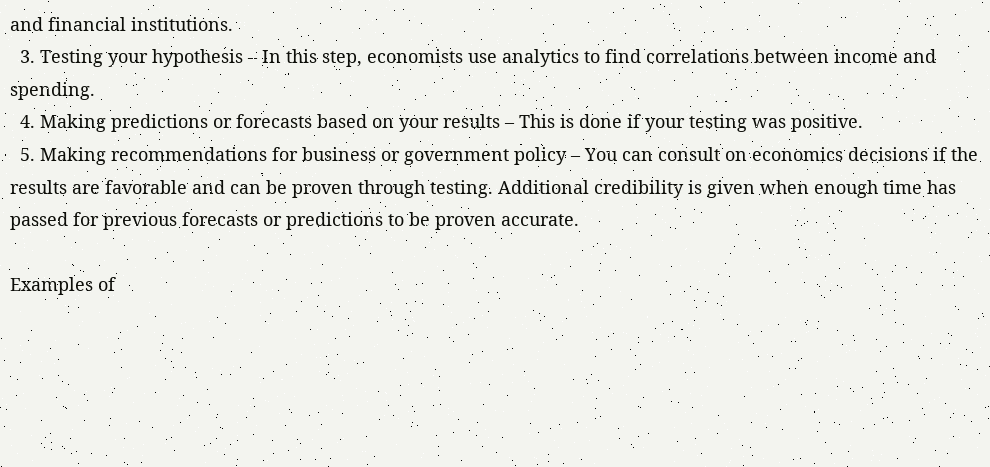and financial institutions.
  3. Testing your hypothesis – In this step, economists use analytics to find correlations between income and spending.
  4. Making predictions or forecasts based on your results – This is done if your testing was positive.
  5. Making recommendations for business or government policy – You can consult on economics decisions if the results are favorable and can be proven through testing. Additional credibility is given when enough time has passed for previous forecasts or predictions to be proven accurate.

Examples of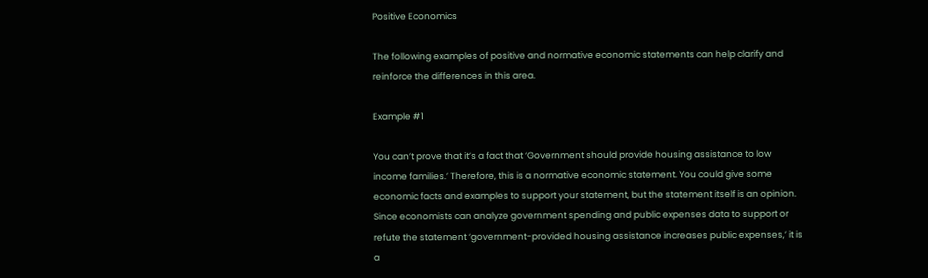Positive Economics

The following examples of positive and normative economic statements can help clarify and reinforce the differences in this area.

Example #1

You can’t prove that it’s a fact that ‘Government should provide housing assistance to low income families.’ Therefore, this is a normative economic statement. You could give some economic facts and examples to support your statement, but the statement itself is an opinion. Since economists can analyze government spending and public expenses data to support or refute the statement ‘government-provided housing assistance increases public expenses,’ it is a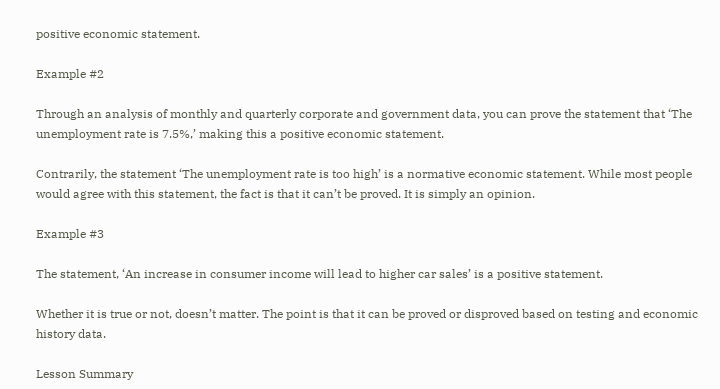positive economic statement.

Example #2

Through an analysis of monthly and quarterly corporate and government data, you can prove the statement that ‘The unemployment rate is 7.5%,’ making this a positive economic statement.

Contrarily, the statement ‘The unemployment rate is too high’ is a normative economic statement. While most people would agree with this statement, the fact is that it can’t be proved. It is simply an opinion.

Example #3

The statement, ‘An increase in consumer income will lead to higher car sales’ is a positive statement.

Whether it is true or not, doesn’t matter. The point is that it can be proved or disproved based on testing and economic history data.

Lesson Summary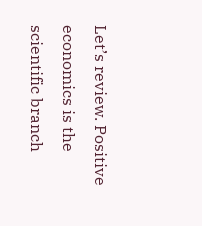Let’s review. Positive economics is the scientific branch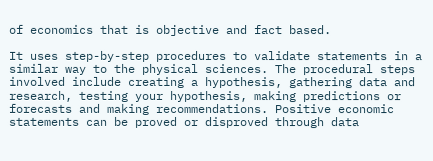of economics that is objective and fact based.

It uses step-by-step procedures to validate statements in a similar way to the physical sciences. The procedural steps involved include creating a hypothesis, gathering data and research, testing your hypothesis, making predictions or forecasts and making recommendations. Positive economic statements can be proved or disproved through data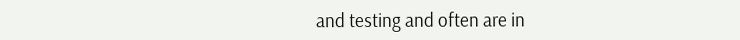and testing and often are in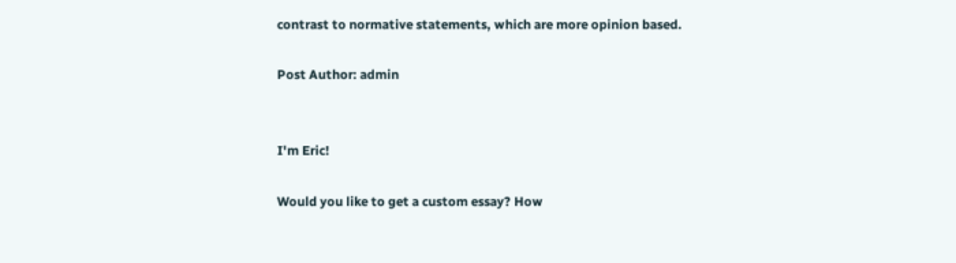contrast to normative statements, which are more opinion based.

Post Author: admin


I'm Eric!

Would you like to get a custom essay? How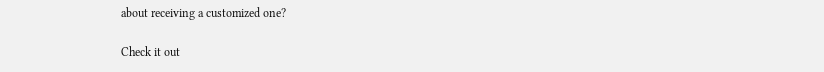about receiving a customized one?

Check it out